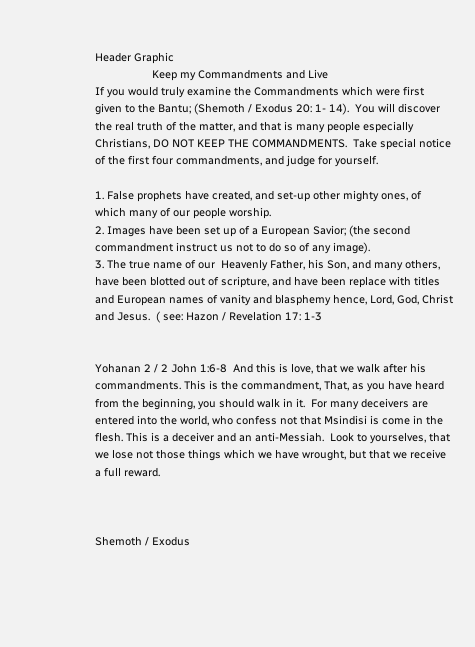Header Graphic
                   Keep my Commandments and Live
If you would truly examine the Commandments which were first given to the Bantu; (Shemoth / Exodus 20: 1- 14).  You will discover the real truth of the matter, and that is many people especially Christians, DO NOT KEEP THE COMMANDMENTS.  Take special notice of the first four commandments, and judge for yourself.

1. False prophets have created, and set-up other mighty ones, of which many of our people worship.
2. Images have been set up of a European Savior; (the second commandment instruct us not to do so of any image).
3. The true name of our  Heavenly Father, his Son, and many others, have been blotted out of scripture, and have been replace with titles and European names of vanity and blasphemy hence, Lord, God, Christ and Jesus.  ( see: Hazon / Revelation 17: 1-3


Yohanan 2 / 2 John 1:6-8  And this is love, that we walk after his commandments. This is the commandment, That, as you have heard from the beginning, you should walk in it.  For many deceivers are entered into the world, who confess not that Msindisi is come in the flesh. This is a deceiver and an anti-Messiah.  Look to yourselves, that we lose not those things which we have wrought, but that we receive a full reward.



Shemoth / Exodus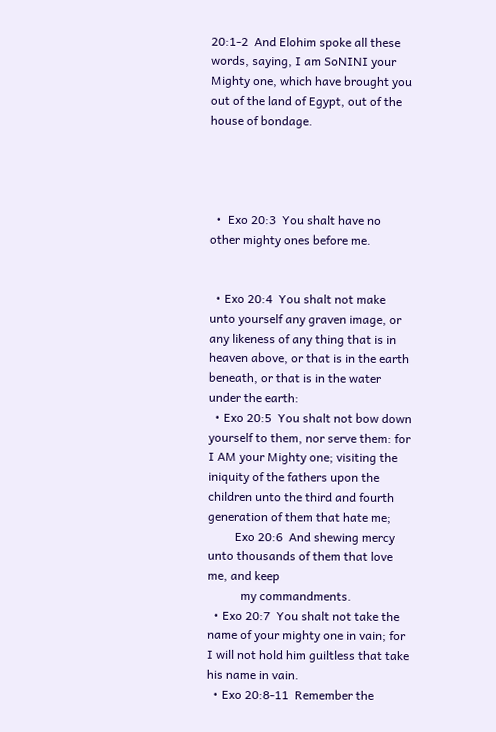20:1-2  And Elohim spoke all these words, saying, I am SoNINI your Mighty one, which have brought you out of the land of Egypt, out of the house of bondage.




  •  Exo 20:3  You shalt have no other mighty ones before me.


  • Exo 20:4  You shalt not make unto yourself any graven image, or any likeness of any thing that is in heaven above, or that is in the earth beneath, or that is in the water under the earth:
  • Exo 20:5  You shalt not bow down yourself to them, nor serve them: for I AM your Mighty one; visiting the iniquity of the fathers upon the children unto the third and fourth generation of them that hate me;
         Exo 20:6  And shewing mercy unto thousands of them that love me, and keep
           my commandments.
  • Exo 20:7  You shalt not take the name of your mighty one in vain; for I will not hold him guiltless that take his name in vain.
  • Exo 20:8-11  Remember the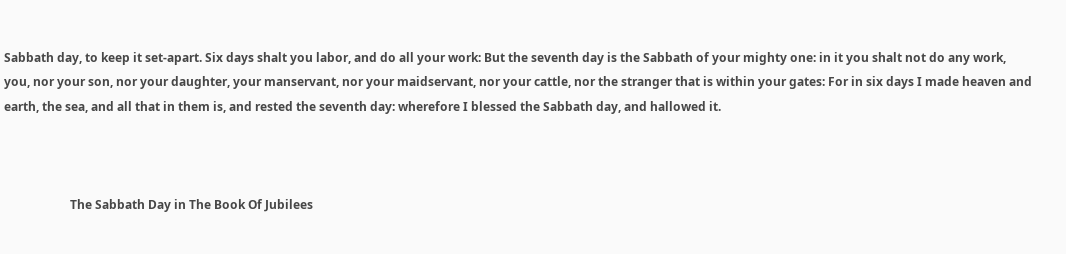Sabbath day, to keep it set-apart. Six days shalt you labor, and do all your work: But the seventh day is the Sabbath of your mighty one: in it you shalt not do any work, you, nor your son, nor your daughter, your manservant, nor your maidservant, nor your cattle, nor the stranger that is within your gates: For in six days I made heaven and earth, the sea, and all that in them is, and rested the seventh day: wherefore I blessed the Sabbath day, and hallowed it.



                      The Sabbath Day in The Book Of Jubilees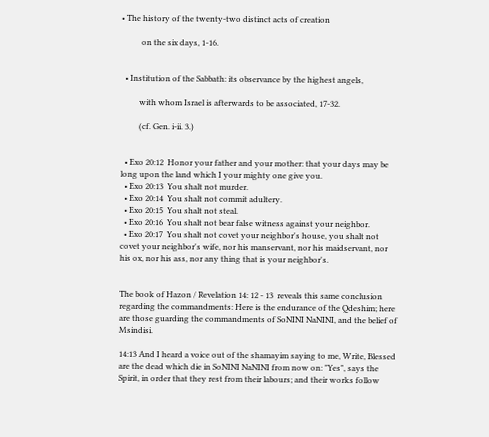• The history of the twenty-two distinct acts of creation

          on the six days, 1-16.


  • Institution of the Sabbath: its observance by the highest angels,

         with whom Israel is afterwards to be associated, 17-32.

         (cf. Gen. i-ii. 3.)


  • Exo 20:12  Honor your father and your mother: that your days may be long upon the land which I your mighty one give you.
  • Exo 20:13  You shalt not murder.
  • Exo 20:14  You shalt not commit adultery.
  • Exo 20:15  You shalt not steal.
  • Exo 20:16  You shalt not bear false witness against your neighbor.
  • Exo 20:17  You shalt not covet your neighbor's house, you shalt not covet your neighbor's wife, nor his manservant, nor his maidservant, nor his ox, nor his ass, nor any thing that is your neighbor's.


The book of Hazon / Revelation 14: 12 - 13  reveals this same conclusion regarding the commandments: Here is the endurance of the Qdeshim; here are those guarding the commandments of SoNINI NaNINI, and the belief of Msindisi.

14:13 And I heard a voice out of the shamayim saying to me, Write, Blessed are the dead which die in SoNINI NaNINI from now on: "Yes", says the Spirit, in order that they rest from their labours; and their works follow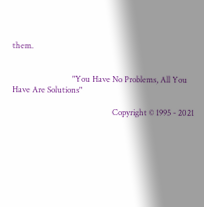them.


                              "You Have No Problems, All You Have Are Solutions"

                                                  Copyright © 1995 - 2021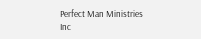Perfect Man Ministries Inc